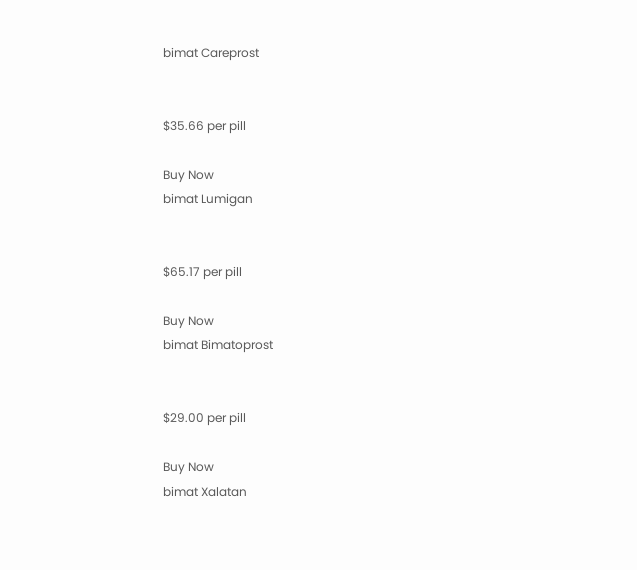bimat Careprost


$35.66 per pill

Buy Now
bimat Lumigan


$65.17 per pill

Buy Now
bimat Bimatoprost


$29.00 per pill

Buy Now
bimat Xalatan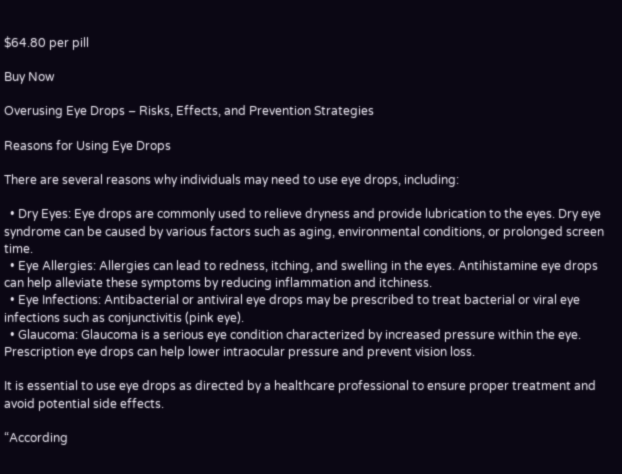$64.80 per pill

Buy Now

Overusing Eye Drops – Risks, Effects, and Prevention Strategies

Reasons for Using Eye Drops

There are several reasons why individuals may need to use eye drops, including:

  • Dry Eyes: Eye drops are commonly used to relieve dryness and provide lubrication to the eyes. Dry eye syndrome can be caused by various factors such as aging, environmental conditions, or prolonged screen time.
  • Eye Allergies: Allergies can lead to redness, itching, and swelling in the eyes. Antihistamine eye drops can help alleviate these symptoms by reducing inflammation and itchiness.
  • Eye Infections: Antibacterial or antiviral eye drops may be prescribed to treat bacterial or viral eye infections such as conjunctivitis (pink eye).
  • Glaucoma: Glaucoma is a serious eye condition characterized by increased pressure within the eye. Prescription eye drops can help lower intraocular pressure and prevent vision loss.

It is essential to use eye drops as directed by a healthcare professional to ensure proper treatment and avoid potential side effects.

“According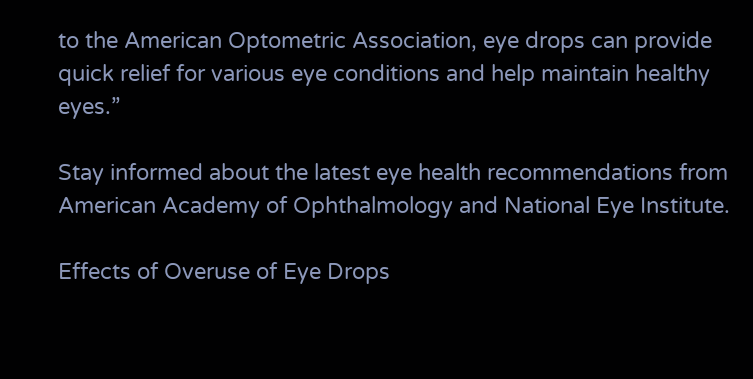to the American Optometric Association, eye drops can provide quick relief for various eye conditions and help maintain healthy eyes.”

Stay informed about the latest eye health recommendations from American Academy of Ophthalmology and National Eye Institute.

Effects of Overuse of Eye Drops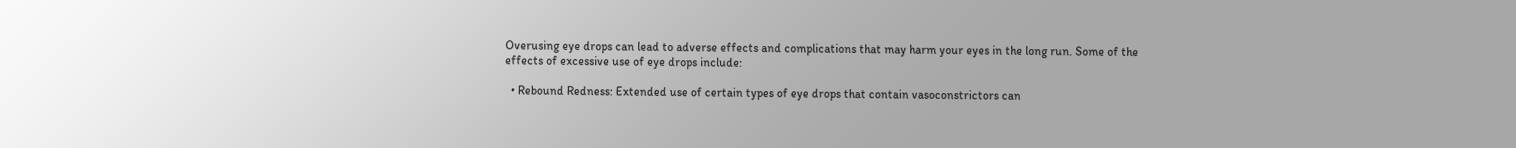Overusing eye drops can lead to adverse effects and complications that may harm your eyes in the long run. Some of the effects of excessive use of eye drops include:

  • Rebound Redness: Extended use of certain types of eye drops that contain vasoconstrictors can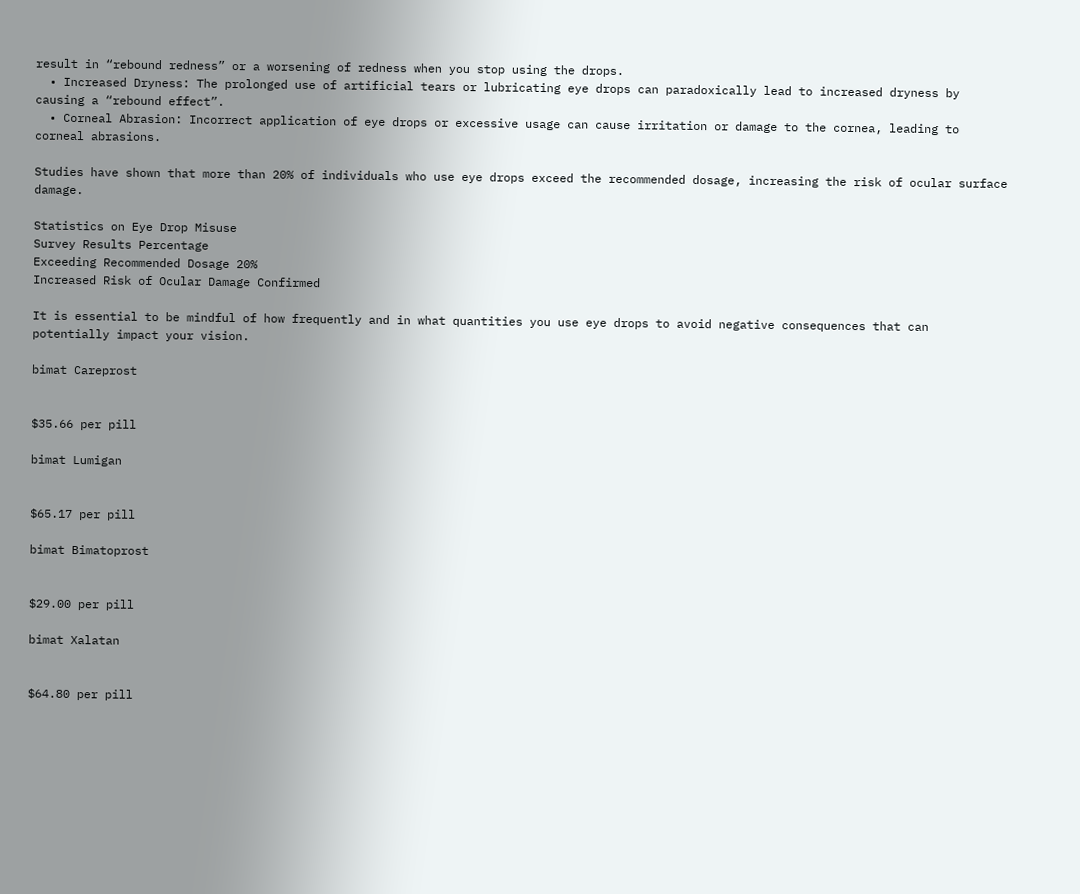result in “rebound redness” or a worsening of redness when you stop using the drops.
  • Increased Dryness: The prolonged use of artificial tears or lubricating eye drops can paradoxically lead to increased dryness by causing a “rebound effect”.
  • Corneal Abrasion: Incorrect application of eye drops or excessive usage can cause irritation or damage to the cornea, leading to corneal abrasions.

Studies have shown that more than 20% of individuals who use eye drops exceed the recommended dosage, increasing the risk of ocular surface damage.

Statistics on Eye Drop Misuse
Survey Results Percentage
Exceeding Recommended Dosage 20%
Increased Risk of Ocular Damage Confirmed

It is essential to be mindful of how frequently and in what quantities you use eye drops to avoid negative consequences that can potentially impact your vision.

bimat Careprost


$35.66 per pill

bimat Lumigan


$65.17 per pill

bimat Bimatoprost


$29.00 per pill

bimat Xalatan


$64.80 per pill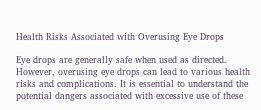Health Risks Associated with Overusing Eye Drops

Eye drops are generally safe when used as directed. However, overusing eye drops can lead to various health risks and complications. It is essential to understand the potential dangers associated with excessive use of these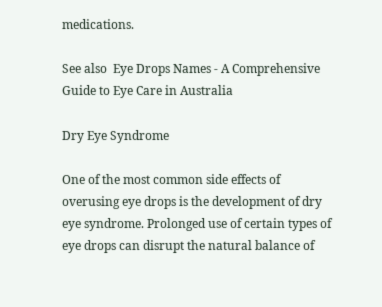medications.

See also  Eye Drops Names - A Comprehensive Guide to Eye Care in Australia

Dry Eye Syndrome

One of the most common side effects of overusing eye drops is the development of dry eye syndrome. Prolonged use of certain types of eye drops can disrupt the natural balance of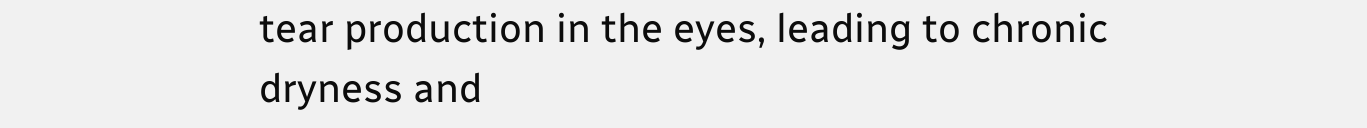tear production in the eyes, leading to chronic dryness and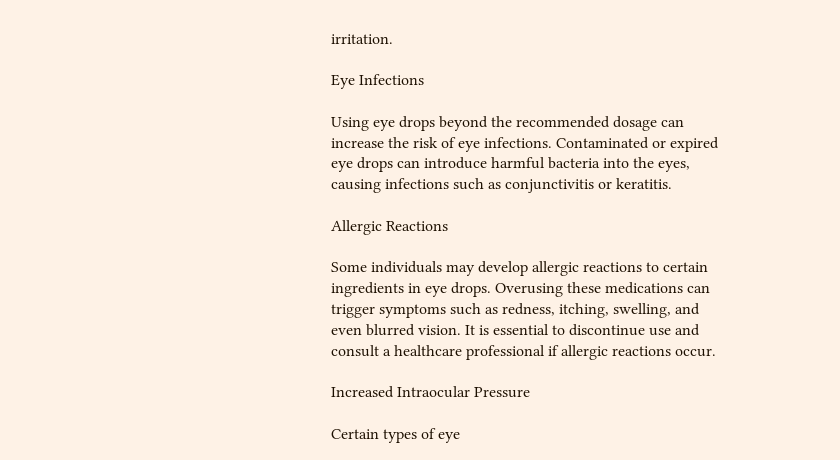irritation.

Eye Infections

Using eye drops beyond the recommended dosage can increase the risk of eye infections. Contaminated or expired eye drops can introduce harmful bacteria into the eyes, causing infections such as conjunctivitis or keratitis.

Allergic Reactions

Some individuals may develop allergic reactions to certain ingredients in eye drops. Overusing these medications can trigger symptoms such as redness, itching, swelling, and even blurred vision. It is essential to discontinue use and consult a healthcare professional if allergic reactions occur.

Increased Intraocular Pressure

Certain types of eye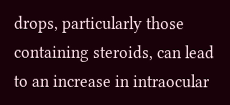drops, particularly those containing steroids, can lead to an increase in intraocular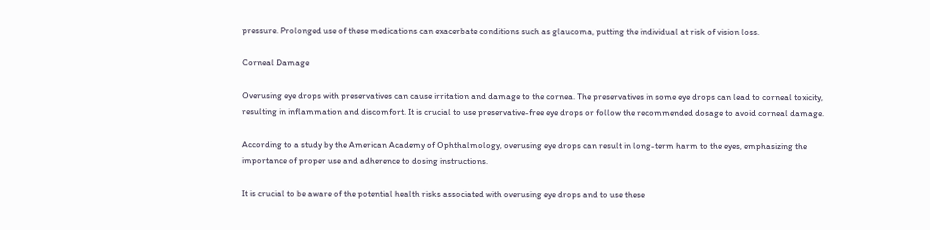pressure. Prolonged use of these medications can exacerbate conditions such as glaucoma, putting the individual at risk of vision loss.

Corneal Damage

Overusing eye drops with preservatives can cause irritation and damage to the cornea. The preservatives in some eye drops can lead to corneal toxicity, resulting in inflammation and discomfort. It is crucial to use preservative-free eye drops or follow the recommended dosage to avoid corneal damage.

According to a study by the American Academy of Ophthalmology, overusing eye drops can result in long-term harm to the eyes, emphasizing the importance of proper use and adherence to dosing instructions.

It is crucial to be aware of the potential health risks associated with overusing eye drops and to use these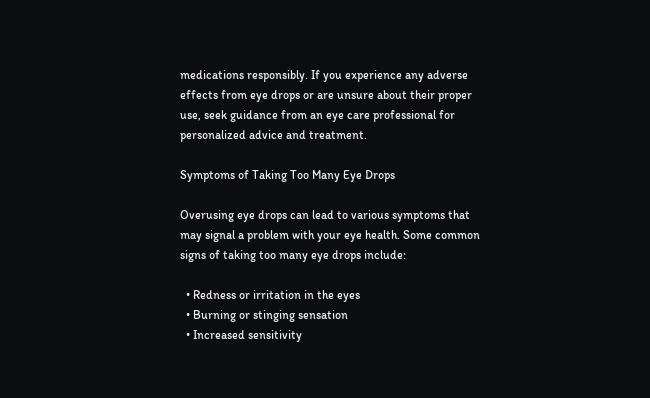medications responsibly. If you experience any adverse effects from eye drops or are unsure about their proper use, seek guidance from an eye care professional for personalized advice and treatment.

Symptoms of Taking Too Many Eye Drops

Overusing eye drops can lead to various symptoms that may signal a problem with your eye health. Some common signs of taking too many eye drops include:

  • Redness or irritation in the eyes
  • Burning or stinging sensation
  • Increased sensitivity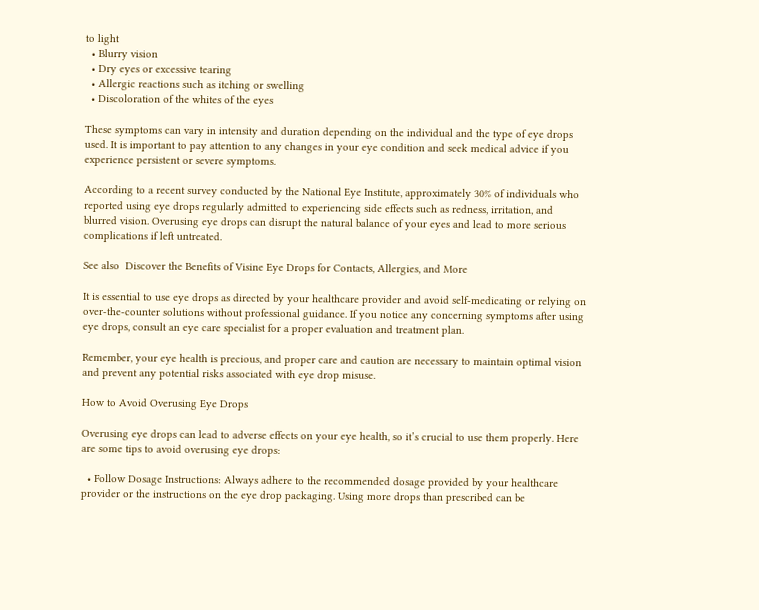to light
  • Blurry vision
  • Dry eyes or excessive tearing
  • Allergic reactions such as itching or swelling
  • Discoloration of the whites of the eyes

These symptoms can vary in intensity and duration depending on the individual and the type of eye drops used. It is important to pay attention to any changes in your eye condition and seek medical advice if you experience persistent or severe symptoms.

According to a recent survey conducted by the National Eye Institute, approximately 30% of individuals who reported using eye drops regularly admitted to experiencing side effects such as redness, irritation, and blurred vision. Overusing eye drops can disrupt the natural balance of your eyes and lead to more serious complications if left untreated.

See also  Discover the Benefits of Visine Eye Drops for Contacts, Allergies, and More

It is essential to use eye drops as directed by your healthcare provider and avoid self-medicating or relying on over-the-counter solutions without professional guidance. If you notice any concerning symptoms after using eye drops, consult an eye care specialist for a proper evaluation and treatment plan.

Remember, your eye health is precious, and proper care and caution are necessary to maintain optimal vision and prevent any potential risks associated with eye drop misuse.

How to Avoid Overusing Eye Drops

Overusing eye drops can lead to adverse effects on your eye health, so it’s crucial to use them properly. Here are some tips to avoid overusing eye drops:

  • Follow Dosage Instructions: Always adhere to the recommended dosage provided by your healthcare provider or the instructions on the eye drop packaging. Using more drops than prescribed can be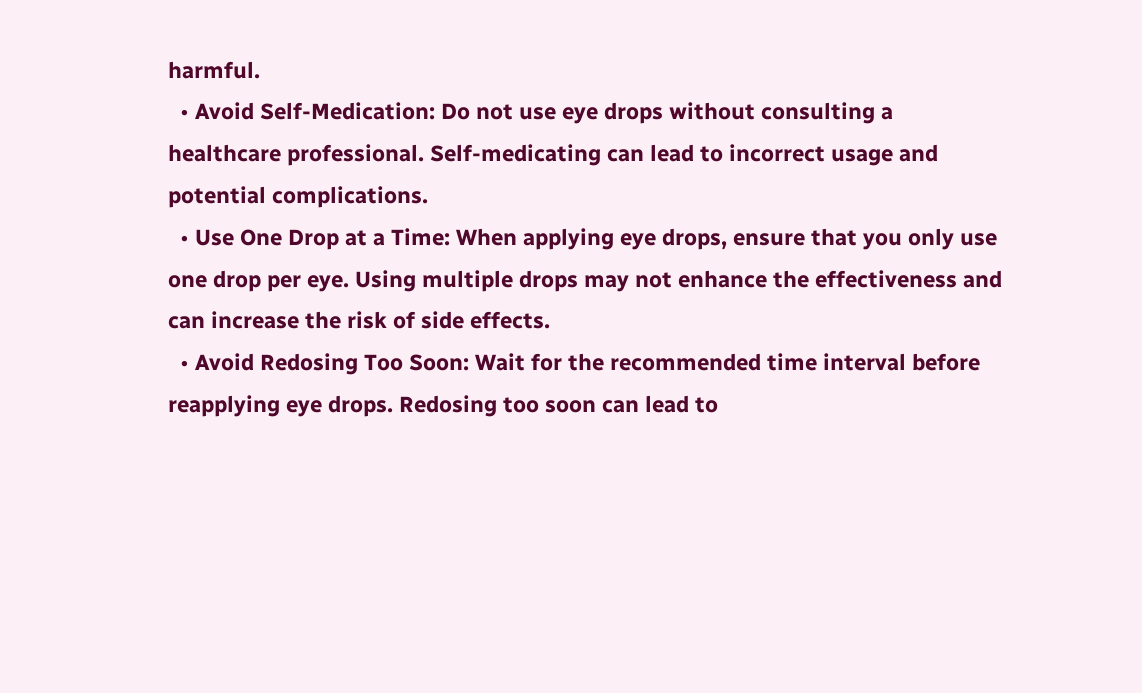harmful.
  • Avoid Self-Medication: Do not use eye drops without consulting a healthcare professional. Self-medicating can lead to incorrect usage and potential complications.
  • Use One Drop at a Time: When applying eye drops, ensure that you only use one drop per eye. Using multiple drops may not enhance the effectiveness and can increase the risk of side effects.
  • Avoid Redosing Too Soon: Wait for the recommended time interval before reapplying eye drops. Redosing too soon can lead to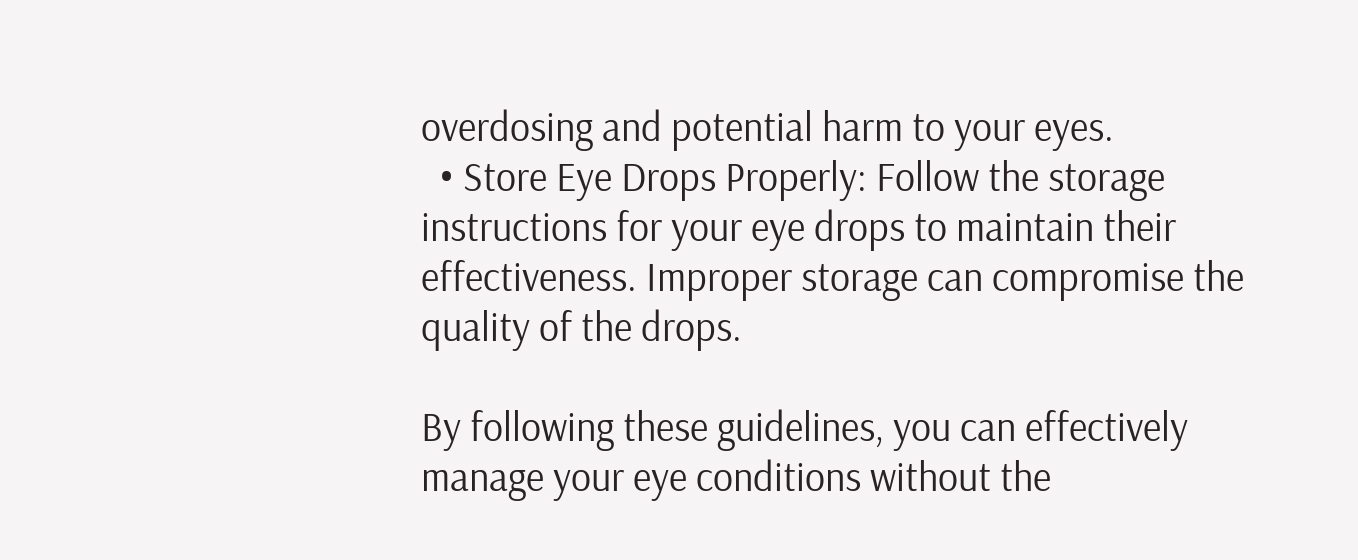overdosing and potential harm to your eyes.
  • Store Eye Drops Properly: Follow the storage instructions for your eye drops to maintain their effectiveness. Improper storage can compromise the quality of the drops.

By following these guidelines, you can effectively manage your eye conditions without the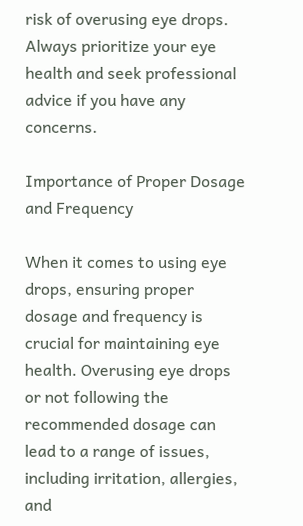risk of overusing eye drops. Always prioritize your eye health and seek professional advice if you have any concerns.

Importance of Proper Dosage and Frequency

When it comes to using eye drops, ensuring proper dosage and frequency is crucial for maintaining eye health. Overusing eye drops or not following the recommended dosage can lead to a range of issues, including irritation, allergies, and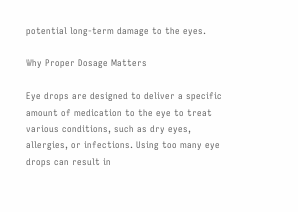potential long-term damage to the eyes.

Why Proper Dosage Matters

Eye drops are designed to deliver a specific amount of medication to the eye to treat various conditions, such as dry eyes, allergies, or infections. Using too many eye drops can result in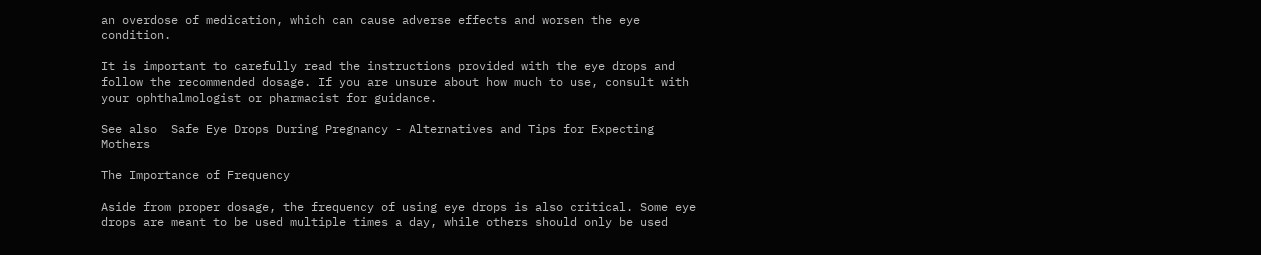an overdose of medication, which can cause adverse effects and worsen the eye condition.

It is important to carefully read the instructions provided with the eye drops and follow the recommended dosage. If you are unsure about how much to use, consult with your ophthalmologist or pharmacist for guidance.

See also  Safe Eye Drops During Pregnancy - Alternatives and Tips for Expecting Mothers

The Importance of Frequency

Aside from proper dosage, the frequency of using eye drops is also critical. Some eye drops are meant to be used multiple times a day, while others should only be used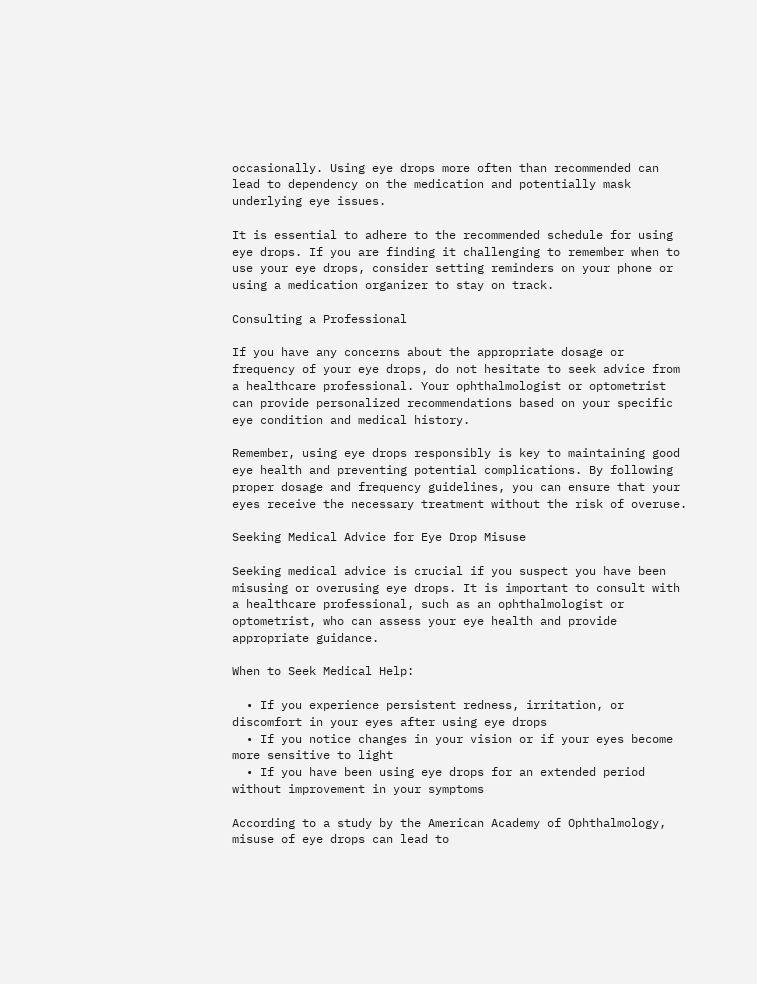occasionally. Using eye drops more often than recommended can lead to dependency on the medication and potentially mask underlying eye issues.

It is essential to adhere to the recommended schedule for using eye drops. If you are finding it challenging to remember when to use your eye drops, consider setting reminders on your phone or using a medication organizer to stay on track.

Consulting a Professional

If you have any concerns about the appropriate dosage or frequency of your eye drops, do not hesitate to seek advice from a healthcare professional. Your ophthalmologist or optometrist can provide personalized recommendations based on your specific eye condition and medical history.

Remember, using eye drops responsibly is key to maintaining good eye health and preventing potential complications. By following proper dosage and frequency guidelines, you can ensure that your eyes receive the necessary treatment without the risk of overuse.

Seeking Medical Advice for Eye Drop Misuse

Seeking medical advice is crucial if you suspect you have been misusing or overusing eye drops. It is important to consult with a healthcare professional, such as an ophthalmologist or optometrist, who can assess your eye health and provide appropriate guidance.

When to Seek Medical Help:

  • If you experience persistent redness, irritation, or discomfort in your eyes after using eye drops
  • If you notice changes in your vision or if your eyes become more sensitive to light
  • If you have been using eye drops for an extended period without improvement in your symptoms

According to a study by the American Academy of Ophthalmology, misuse of eye drops can lead to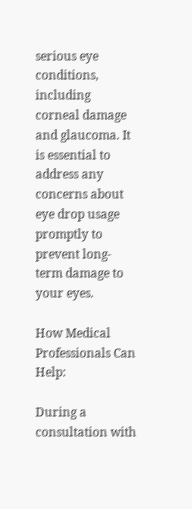serious eye conditions, including corneal damage and glaucoma. It is essential to address any concerns about eye drop usage promptly to prevent long-term damage to your eyes.

How Medical Professionals Can Help:

During a consultation with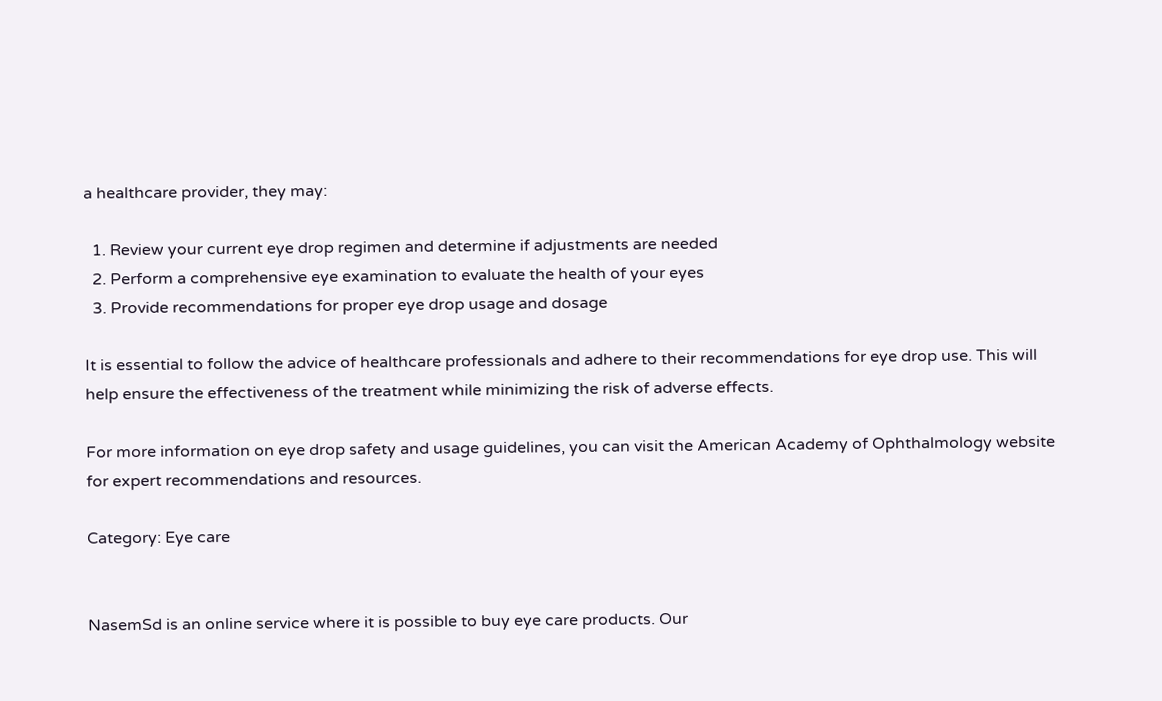a healthcare provider, they may:

  1. Review your current eye drop regimen and determine if adjustments are needed
  2. Perform a comprehensive eye examination to evaluate the health of your eyes
  3. Provide recommendations for proper eye drop usage and dosage

It is essential to follow the advice of healthcare professionals and adhere to their recommendations for eye drop use. This will help ensure the effectiveness of the treatment while minimizing the risk of adverse effects.

For more information on eye drop safety and usage guidelines, you can visit the American Academy of Ophthalmology website for expert recommendations and resources.

Category: Eye care


NasemSd is an online service where it is possible to buy eye care products. Our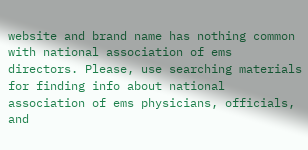website and brand name has nothing common with national association of ems directors. Please, use searching materials for finding info about national association of ems physicians, officials, and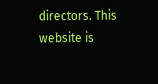directors. This website is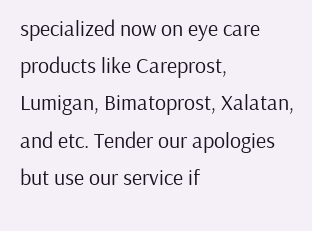specialized now on eye care products like Careprost, Lumigan, Bimatoprost, Xalatan, and etc. Tender our apologies but use our service if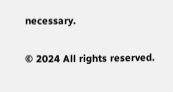necessary.

© 2024 All rights reserved.